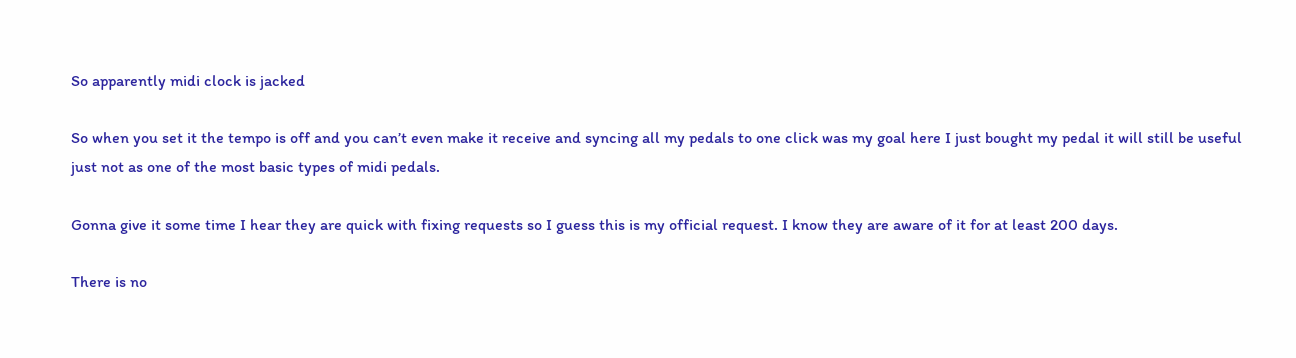So apparently midi clock is jacked

So when you set it the tempo is off and you can’t even make it receive and syncing all my pedals to one click was my goal here I just bought my pedal it will still be useful just not as one of the most basic types of midi pedals.

Gonna give it some time I hear they are quick with fixing requests so I guess this is my official request. I know they are aware of it for at least 200 days.

There is no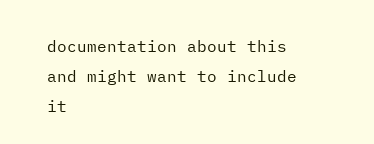documentation about this and might want to include it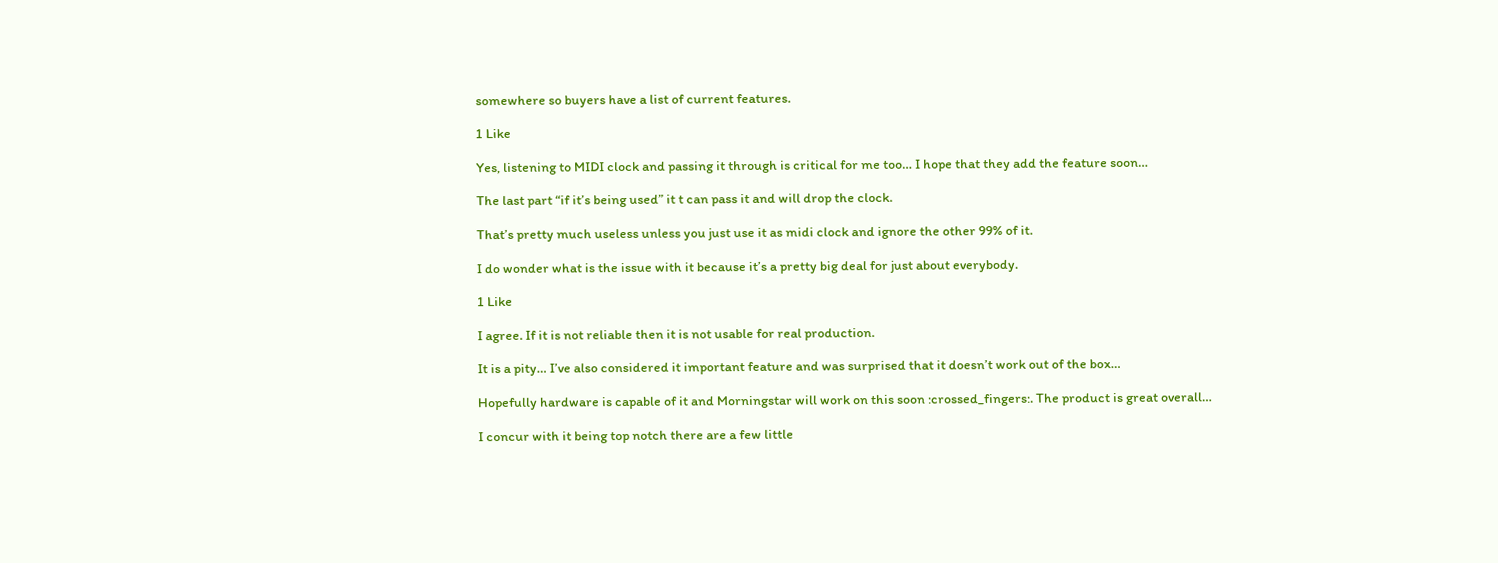somewhere so buyers have a list of current features.

1 Like

Yes, listening to MIDI clock and passing it through is critical for me too… I hope that they add the feature soon…

The last part “if it’s being used” it t can pass it and will drop the clock.

That’s pretty much useless unless you just use it as midi clock and ignore the other 99% of it.

I do wonder what is the issue with it because it’s a pretty big deal for just about everybody.

1 Like

I agree. If it is not reliable then it is not usable for real production.

It is a pity… I’ve also considered it important feature and was surprised that it doesn’t work out of the box…

Hopefully hardware is capable of it and Morningstar will work on this soon :crossed_fingers:. The product is great overall…

I concur with it being top notch there are a few little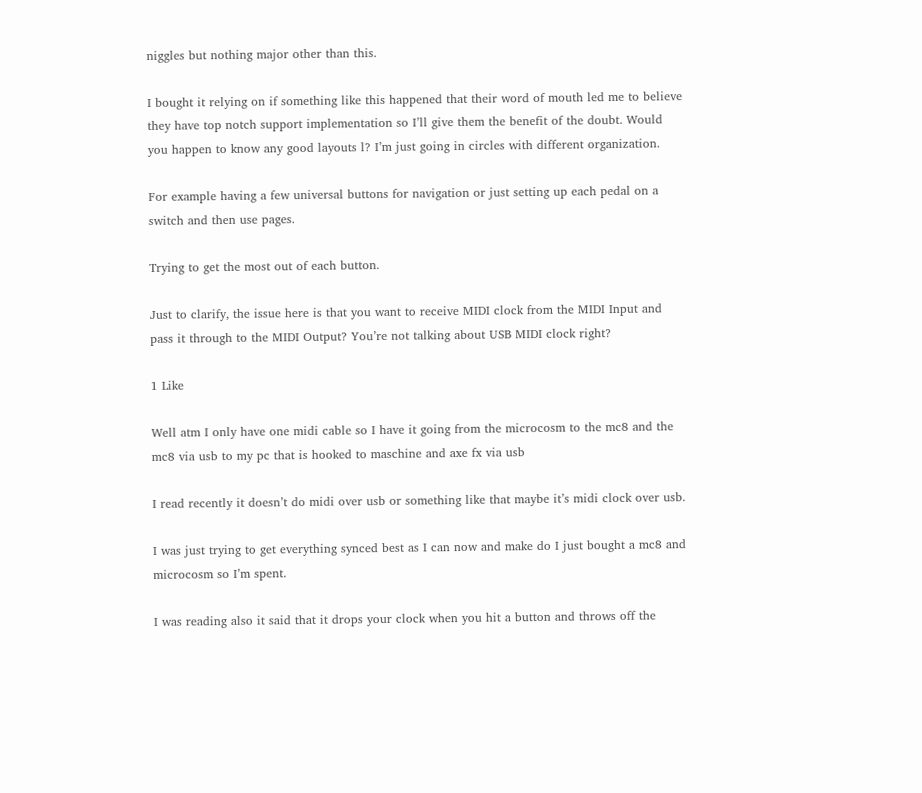niggles but nothing major other than this.

I bought it relying on if something like this happened that their word of mouth led me to believe they have top notch support implementation so I’ll give them the benefit of the doubt. Would you happen to know any good layouts l? I’m just going in circles with different organization.

For example having a few universal buttons for navigation or just setting up each pedal on a switch and then use pages.

Trying to get the most out of each button.

Just to clarify, the issue here is that you want to receive MIDI clock from the MIDI Input and pass it through to the MIDI Output? You’re not talking about USB MIDI clock right?

1 Like

Well atm I only have one midi cable so I have it going from the microcosm to the mc8 and the mc8 via usb to my pc that is hooked to maschine and axe fx via usb

I read recently it doesn’t do midi over usb or something like that maybe it’s midi clock over usb.

I was just trying to get everything synced best as I can now and make do I just bought a mc8 and microcosm so I’m spent.

I was reading also it said that it drops your clock when you hit a button and throws off the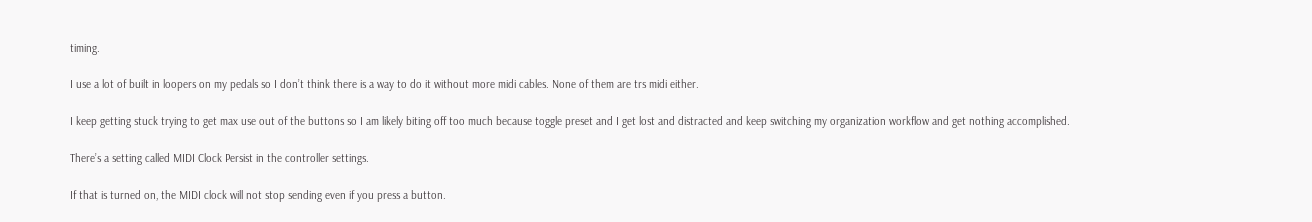timing.

I use a lot of built in loopers on my pedals so I don’t think there is a way to do it without more midi cables. None of them are trs midi either.

I keep getting stuck trying to get max use out of the buttons so I am likely biting off too much because toggle preset and I get lost and distracted and keep switching my organization workflow and get nothing accomplished.

There’s a setting called MIDI Clock Persist in the controller settings.

If that is turned on, the MIDI clock will not stop sending even if you press a button.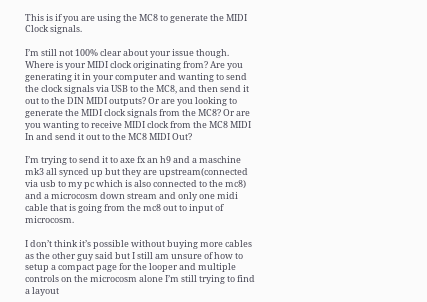This is if you are using the MC8 to generate the MIDI Clock signals.

I’m still not 100% clear about your issue though. Where is your MIDI clock originating from? Are you generating it in your computer and wanting to send the clock signals via USB to the MC8, and then send it out to the DIN MIDI outputs? Or are you looking to generate the MIDI clock signals from the MC8? Or are you wanting to receive MIDI clock from the MC8 MIDI In and send it out to the MC8 MIDI Out?

I’m trying to send it to axe fx an h9 and a maschine mk3 all synced up but they are upstream(connected via usb to my pc which is also connected to the mc8) and a microcosm down stream and only one midi cable that is going from the mc8 out to input of microcosm.

I don’t think it’s possible without buying more cables as the other guy said but I still am unsure of how to setup a compact page for the looper and multiple controls on the microcosm alone I’m still trying to find a layout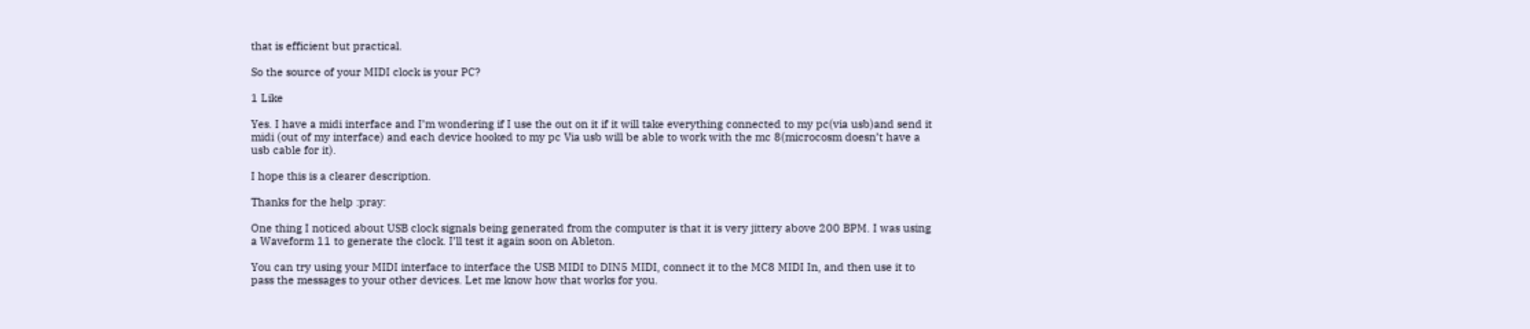that is efficient but practical.

So the source of your MIDI clock is your PC?

1 Like

Yes. I have a midi interface and I’m wondering if I use the out on it if it will take everything connected to my pc(via usb)and send it midi (out of my interface) and each device hooked to my pc Via usb will be able to work with the mc 8(microcosm doesn’t have a usb cable for it).

I hope this is a clearer description.

Thanks for the help :pray:

One thing I noticed about USB clock signals being generated from the computer is that it is very jittery above 200 BPM. I was using a Waveform 11 to generate the clock. I’ll test it again soon on Ableton.

You can try using your MIDI interface to interface the USB MIDI to DIN5 MIDI, connect it to the MC8 MIDI In, and then use it to pass the messages to your other devices. Let me know how that works for you.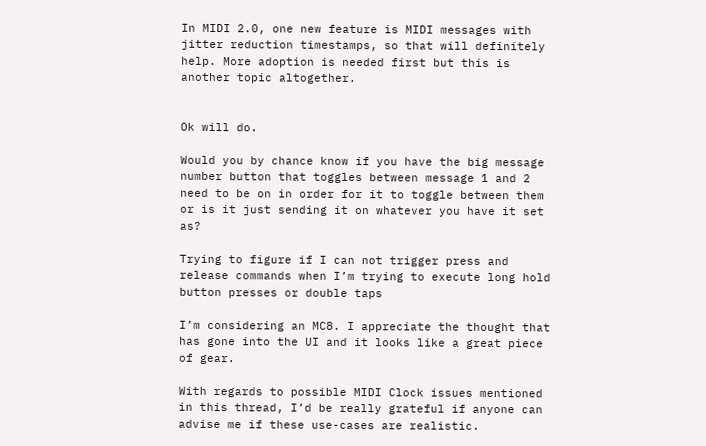In MIDI 2.0, one new feature is MIDI messages with jitter reduction timestamps, so that will definitely help. More adoption is needed first but this is another topic altogether.


Ok will do.

Would you by chance know if you have the big message number button that toggles between message 1 and 2 need to be on in order for it to toggle between them or is it just sending it on whatever you have it set as?

Trying to figure if I can not trigger press and release commands when I’m trying to execute long hold button presses or double taps

I’m considering an MC8. I appreciate the thought that has gone into the UI and it looks like a great piece of gear.

With regards to possible MIDI Clock issues mentioned in this thread, I’d be really grateful if anyone can advise me if these use-cases are realistic.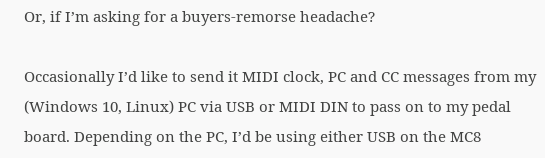Or, if I’m asking for a buyers-remorse headache?

Occasionally I’d like to send it MIDI clock, PC and CC messages from my (Windows 10, Linux) PC via USB or MIDI DIN to pass on to my pedal board. Depending on the PC, I’d be using either USB on the MC8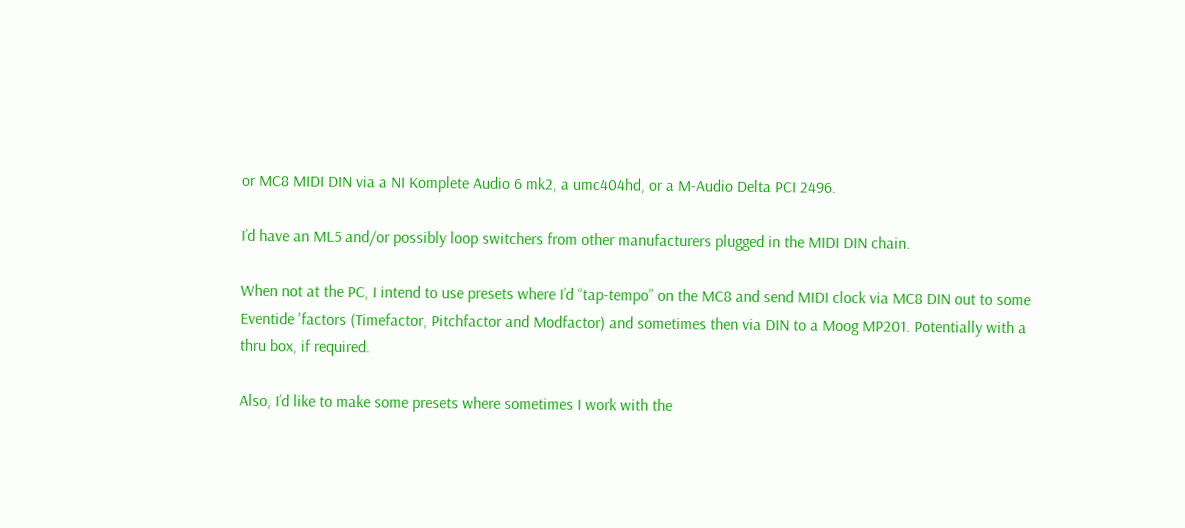or MC8 MIDI DIN via a NI Komplete Audio 6 mk2, a umc404hd, or a M-Audio Delta PCI 2496.

I’d have an ML5 and/or possibly loop switchers from other manufacturers plugged in the MIDI DIN chain.

When not at the PC, I intend to use presets where I’d “tap-tempo” on the MC8 and send MIDI clock via MC8 DIN out to some Eventide 'factors (Timefactor, Pitchfactor and Modfactor) and sometimes then via DIN to a Moog MP201. Potentially with a thru box, if required.

Also, I’d like to make some presets where sometimes I work with the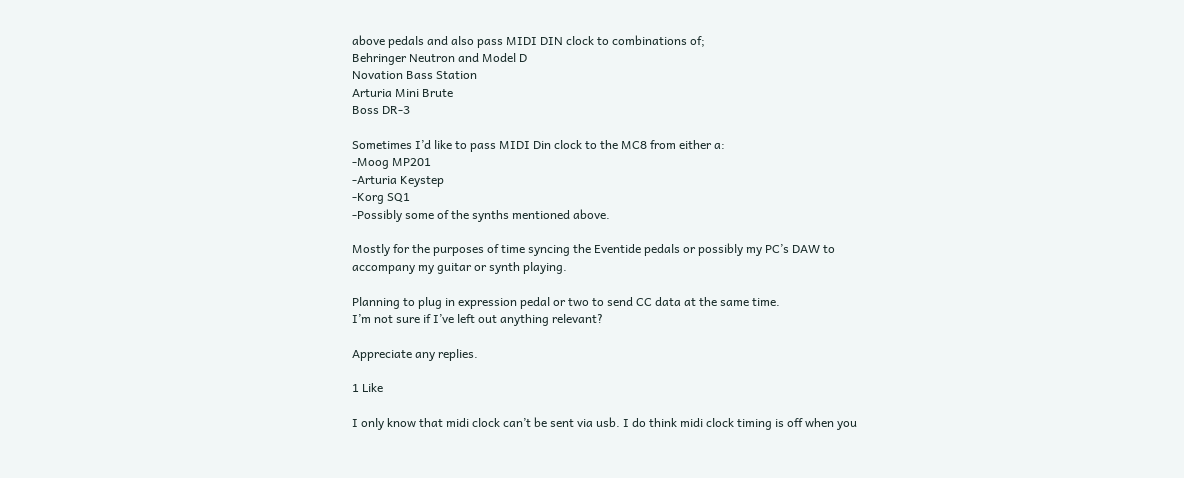above pedals and also pass MIDI DIN clock to combinations of;
Behringer Neutron and Model D
Novation Bass Station
Arturia Mini Brute
Boss DR-3

Sometimes I’d like to pass MIDI Din clock to the MC8 from either a:
-Moog MP201
-Arturia Keystep
-Korg SQ1
-Possibly some of the synths mentioned above.

Mostly for the purposes of time syncing the Eventide pedals or possibly my PC’s DAW to accompany my guitar or synth playing.

Planning to plug in expression pedal or two to send CC data at the same time.
I’m not sure if I’ve left out anything relevant?

Appreciate any replies.

1 Like

I only know that midi clock can’t be sent via usb. I do think midi clock timing is off when you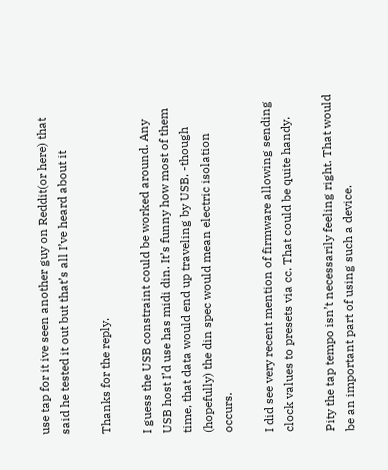use tap for it ive seen another guy on Reddit(or here) that said he tested it out but that’s all I’ve heard about it

Thanks for the reply.

I guess the USB constraint could be worked around. Any USB host I’d use has midi din. It’s funny how most of them time, that data would end up traveling by USB. -though (hopefully) the din spec would mean electric isolation occurs.

I did see very recent mention of firmware allowing sending clock values to presets via cc. That could be quite handy.

Pity the tap tempo isn’t necessarily feeling right. That would be an important part of using such a device.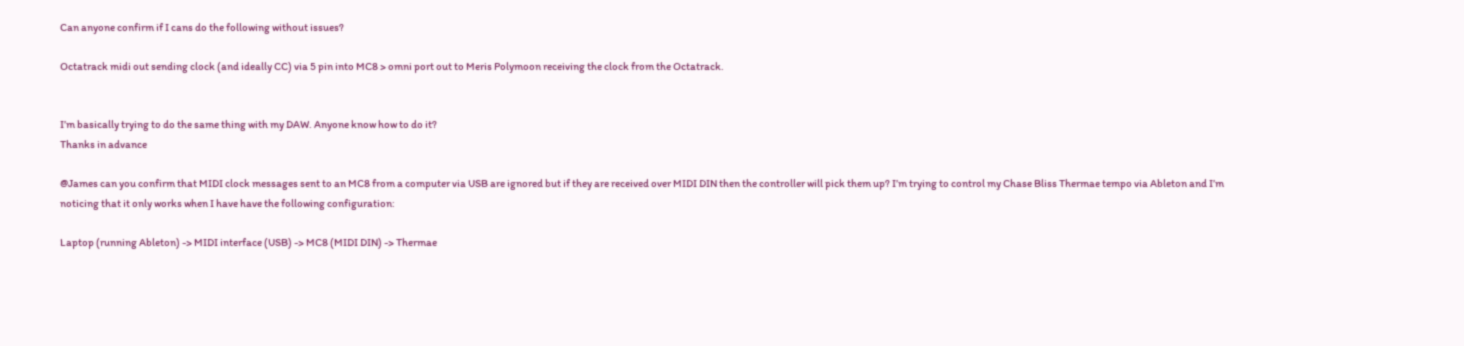Can anyone confirm if I cans do the following without issues?

Octatrack midi out sending clock (and ideally CC) via 5 pin into MC8 > omni port out to Meris Polymoon receiving the clock from the Octatrack.


I’m basically trying to do the same thing with my DAW. Anyone know how to do it?
Thanks in advance

@James can you confirm that MIDI clock messages sent to an MC8 from a computer via USB are ignored but if they are received over MIDI DIN then the controller will pick them up? I’m trying to control my Chase Bliss Thermae tempo via Ableton and I’m noticing that it only works when I have have the following configuration:

Laptop (running Ableton) -> MIDI interface (USB) -> MC8 (MIDI DIN) -> Thermae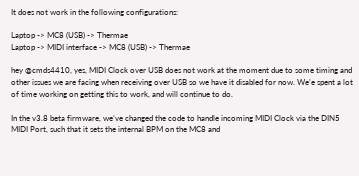It does not work in the following configurations:

Laptop -> MC8 (USB) -> Thermae
Laptop -> MIDI interface -> MC8 (USB) -> Thermae

hey @cmds4410, yes, MIDI Clock over USB does not work at the moment due to some timing and other issues we are facing when receiving over USB so we have it disabled for now. We’e spent a lot of time working on getting this to work, and will continue to do.

In the v3.8 beta firmware, we’ve changed the code to handle incoming MIDI Clock via the DIN5 MIDI Port, such that it sets the internal BPM on the MC8 and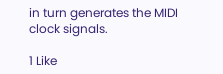in turn generates the MIDI clock signals.

1 Like